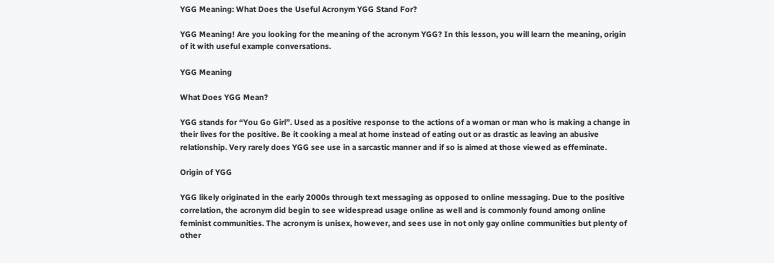YGG Meaning: What Does the Useful Acronym YGG Stand For?

YGG Meaning! Are you looking for the meaning of the acronym YGG? In this lesson, you will learn the meaning, origin of it with useful example conversations.

YGG Meaning

What Does YGG Mean?

YGG stands for “You Go Girl”. Used as a positive response to the actions of a woman or man who is making a change in their lives for the positive. Be it cooking a meal at home instead of eating out or as drastic as leaving an abusive relationship. Very rarely does YGG see use in a sarcastic manner and if so is aimed at those viewed as effeminate.

Origin of YGG

YGG likely originated in the early 2000s through text messaging as opposed to online messaging. Due to the positive correlation, the acronym did begin to see widespread usage online as well and is commonly found among online feminist communities. The acronym is unisex, however, and sees use in not only gay online communities but plenty of other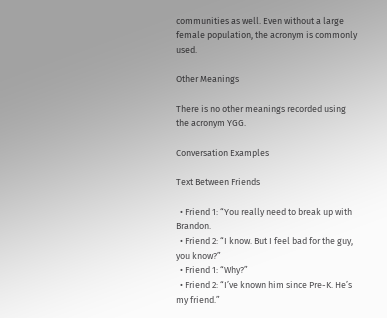communities as well. Even without a large female population, the acronym is commonly used.

Other Meanings

There is no other meanings recorded using the acronym YGG.

Conversation Examples

Text Between Friends

  • Friend 1: “You really need to break up with Brandon.
  • Friend 2: “I know. But I feel bad for the guy, you know?”
  • Friend 1: “Why?”
  • Friend 2: “I’ve known him since Pre-K. He’s my friend.”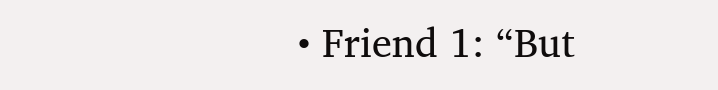• Friend 1: “But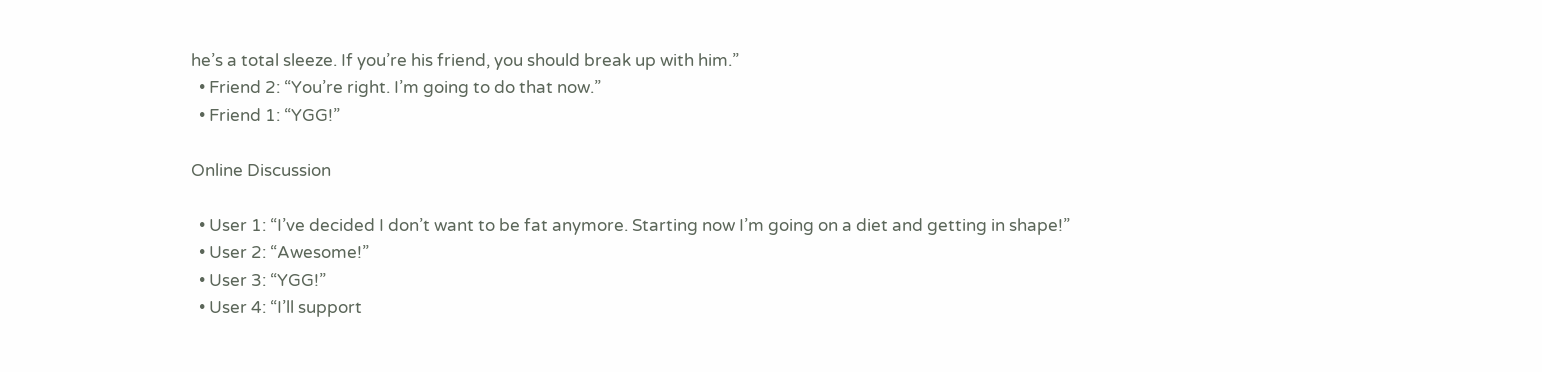he’s a total sleeze. If you’re his friend, you should break up with him.”
  • Friend 2: “You’re right. I’m going to do that now.”
  • Friend 1: “YGG!”

Online Discussion

  • User 1: “I’ve decided I don’t want to be fat anymore. Starting now I’m going on a diet and getting in shape!”
  • User 2: “Awesome!”
  • User 3: “YGG!”
  • User 4: “I’ll support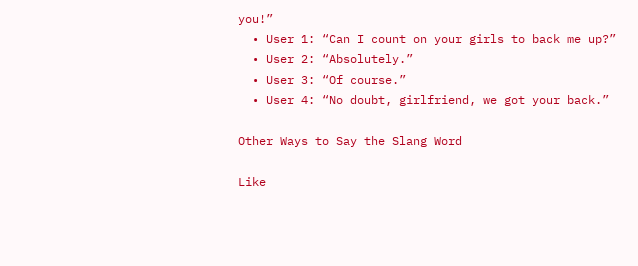you!”
  • User 1: “Can I count on your girls to back me up?”
  • User 2: “Absolutely.”
  • User 3: “Of course.”
  • User 4: “No doubt, girlfriend, we got your back.”

Other Ways to Say the Slang Word

Like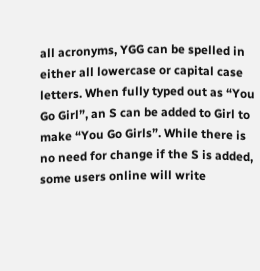all acronyms, YGG can be spelled in either all lowercase or capital case letters. When fully typed out as “You Go Girl”, an S can be added to Girl to make “You Go Girls”. While there is no need for change if the S is added, some users online will write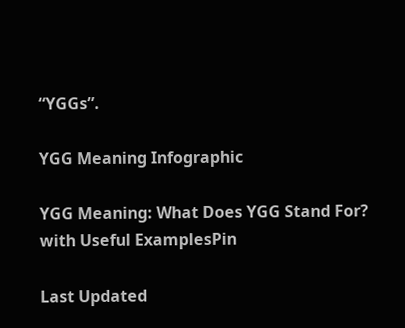“YGGs”.

YGG Meaning Infographic

YGG Meaning: What Does YGG Stand For? with Useful ExamplesPin

Last Updated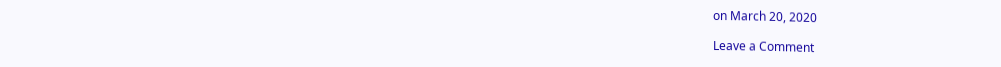on March 20, 2020

Leave a Comment